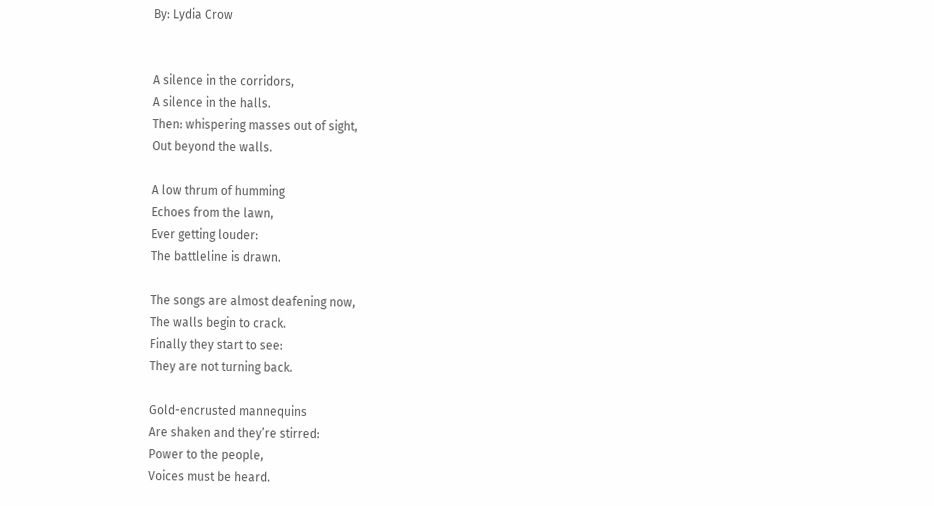By: Lydia Crow


A silence in the corridors,
A silence in the halls.
Then: whispering masses out of sight,
Out beyond the walls.

A low thrum of humming
Echoes from the lawn,
Ever getting louder:
The battleline is drawn.

The songs are almost deafening now,
The walls begin to crack.
Finally they start to see:
They are not turning back.

Gold-encrusted mannequins
Are shaken and they’re stirred:
Power to the people,
Voices must be heard.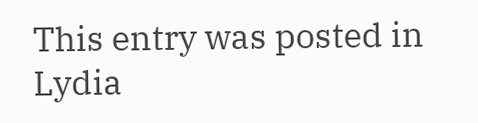This entry was posted in Lydia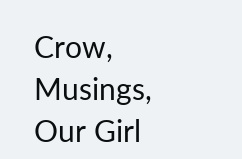Crow, Musings, Our Girl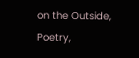on the Outside, Poetry,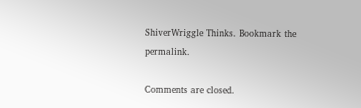ShiverWriggle Thinks. Bookmark the permalink.

Comments are closed.